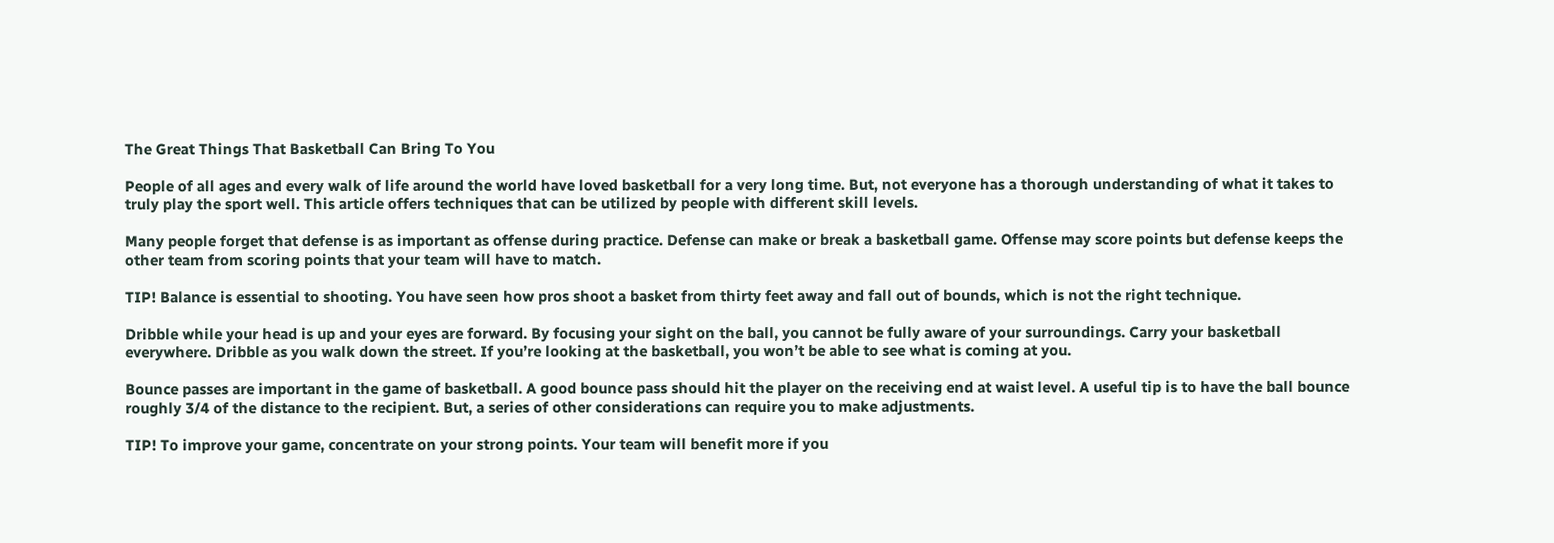The Great Things That Basketball Can Bring To You

People of all ages and every walk of life around the world have loved basketball for a very long time. But, not everyone has a thorough understanding of what it takes to truly play the sport well. This article offers techniques that can be utilized by people with different skill levels.

Many people forget that defense is as important as offense during practice. Defense can make or break a basketball game. Offense may score points but defense keeps the other team from scoring points that your team will have to match.

TIP! Balance is essential to shooting. You have seen how pros shoot a basket from thirty feet away and fall out of bounds, which is not the right technique.

Dribble while your head is up and your eyes are forward. By focusing your sight on the ball, you cannot be fully aware of your surroundings. Carry your basketball everywhere. Dribble as you walk down the street. If you’re looking at the basketball, you won’t be able to see what is coming at you.

Bounce passes are important in the game of basketball. A good bounce pass should hit the player on the receiving end at waist level. A useful tip is to have the ball bounce roughly 3/4 of the distance to the recipient. But, a series of other considerations can require you to make adjustments.

TIP! To improve your game, concentrate on your strong points. Your team will benefit more if you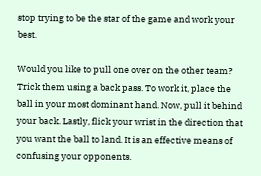stop trying to be the star of the game and work your best.

Would you like to pull one over on the other team? Trick them using a back pass. To work it, place the ball in your most dominant hand. Now, pull it behind your back. Lastly, flick your wrist in the direction that you want the ball to land. It is an effective means of confusing your opponents.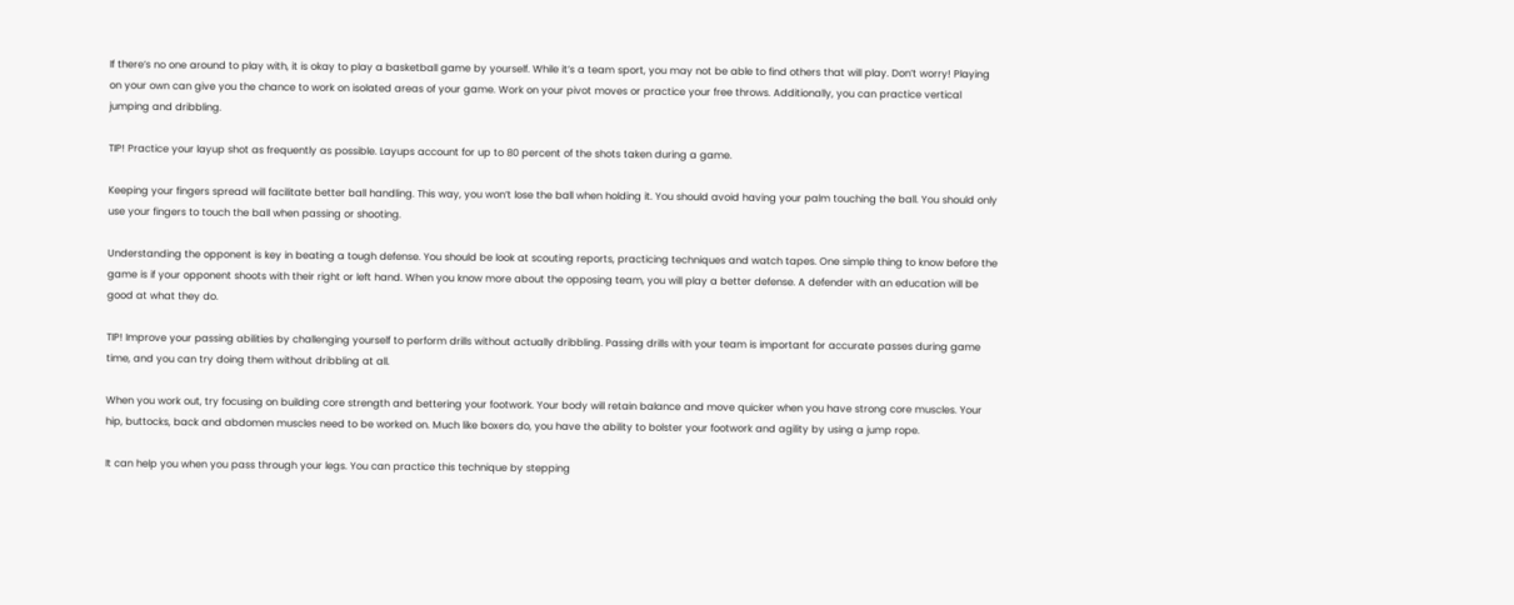If there’s no one around to play with, it is okay to play a basketball game by yourself. While it’s a team sport, you may not be able to find others that will play. Don’t worry! Playing on your own can give you the chance to work on isolated areas of your game. Work on your pivot moves or practice your free throws. Additionally, you can practice vertical jumping and dribbling.

TIP! Practice your layup shot as frequently as possible. Layups account for up to 80 percent of the shots taken during a game.

Keeping your fingers spread will facilitate better ball handling. This way, you won’t lose the ball when holding it. You should avoid having your palm touching the ball. You should only use your fingers to touch the ball when passing or shooting.

Understanding the opponent is key in beating a tough defense. You should be look at scouting reports, practicing techniques and watch tapes. One simple thing to know before the game is if your opponent shoots with their right or left hand. When you know more about the opposing team, you will play a better defense. A defender with an education will be good at what they do.

TIP! Improve your passing abilities by challenging yourself to perform drills without actually dribbling. Passing drills with your team is important for accurate passes during game time, and you can try doing them without dribbling at all.

When you work out, try focusing on building core strength and bettering your footwork. Your body will retain balance and move quicker when you have strong core muscles. Your hip, buttocks, back and abdomen muscles need to be worked on. Much like boxers do, you have the ability to bolster your footwork and agility by using a jump rope.

It can help you when you pass through your legs. You can practice this technique by stepping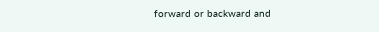forward or backward and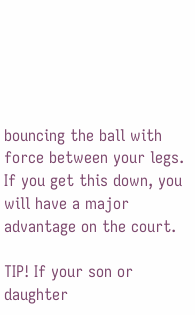bouncing the ball with force between your legs. If you get this down, you will have a major advantage on the court.

TIP! If your son or daughter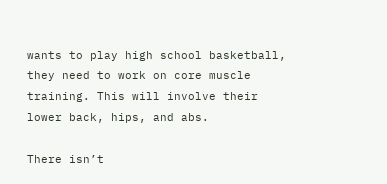wants to play high school basketball, they need to work on core muscle training. This will involve their lower back, hips, and abs.

There isn’t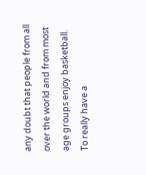any doubt that people from all over the world and from most age groups enjoy basketball. To really have a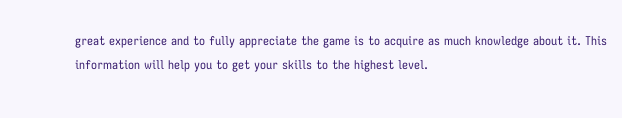great experience and to fully appreciate the game is to acquire as much knowledge about it. This information will help you to get your skills to the highest level.